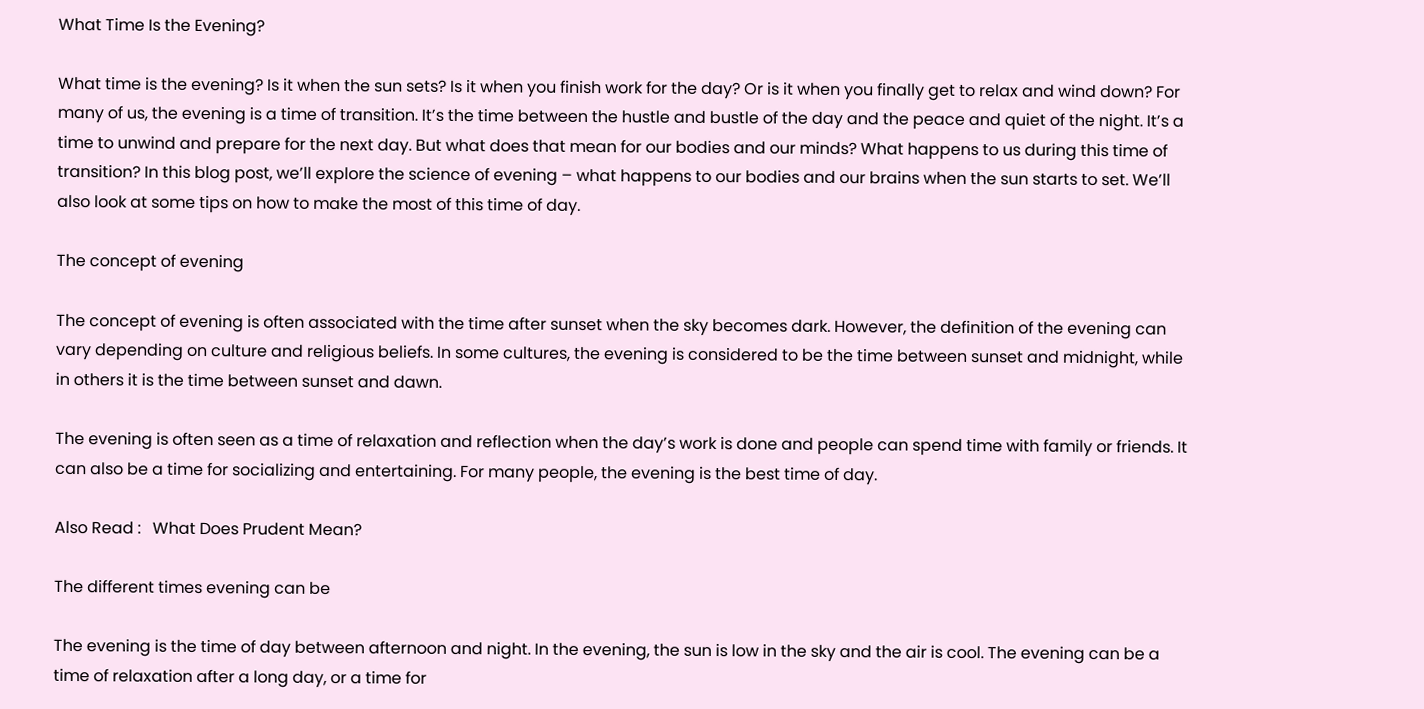What Time Is the Evening?

What time is the evening? Is it when the sun sets? Is it when you finish work for the day? Or is it when you finally get to relax and wind down? For many of us, the evening is a time of transition. It’s the time between the hustle and bustle of the day and the peace and quiet of the night. It’s a time to unwind and prepare for the next day. But what does that mean for our bodies and our minds? What happens to us during this time of transition? In this blog post, we’ll explore the science of evening – what happens to our bodies and our brains when the sun starts to set. We’ll also look at some tips on how to make the most of this time of day.

The concept of evening

The concept of evening is often associated with the time after sunset when the sky becomes dark. However, the definition of the evening can vary depending on culture and religious beliefs. In some cultures, the evening is considered to be the time between sunset and midnight, while in others it is the time between sunset and dawn.

The evening is often seen as a time of relaxation and reflection when the day’s work is done and people can spend time with family or friends. It can also be a time for socializing and entertaining. For many people, the evening is the best time of day.

Also Read :   What Does Prudent Mean?

The different times evening can be

The evening is the time of day between afternoon and night. In the evening, the sun is low in the sky and the air is cool. The evening can be a time of relaxation after a long day, or a time for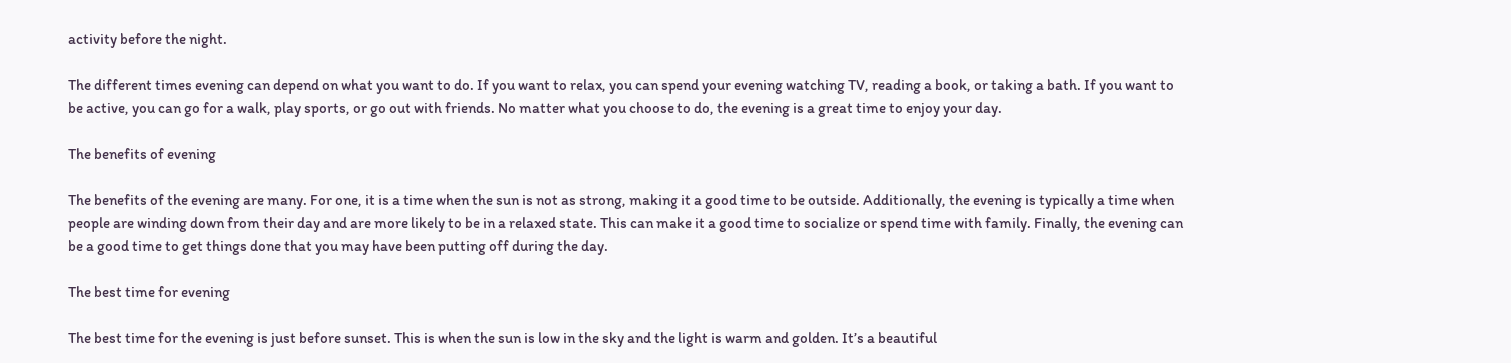activity before the night.

The different times evening can depend on what you want to do. If you want to relax, you can spend your evening watching TV, reading a book, or taking a bath. If you want to be active, you can go for a walk, play sports, or go out with friends. No matter what you choose to do, the evening is a great time to enjoy your day.

The benefits of evening

The benefits of the evening are many. For one, it is a time when the sun is not as strong, making it a good time to be outside. Additionally, the evening is typically a time when people are winding down from their day and are more likely to be in a relaxed state. This can make it a good time to socialize or spend time with family. Finally, the evening can be a good time to get things done that you may have been putting off during the day.

The best time for evening

The best time for the evening is just before sunset. This is when the sun is low in the sky and the light is warm and golden. It’s a beautiful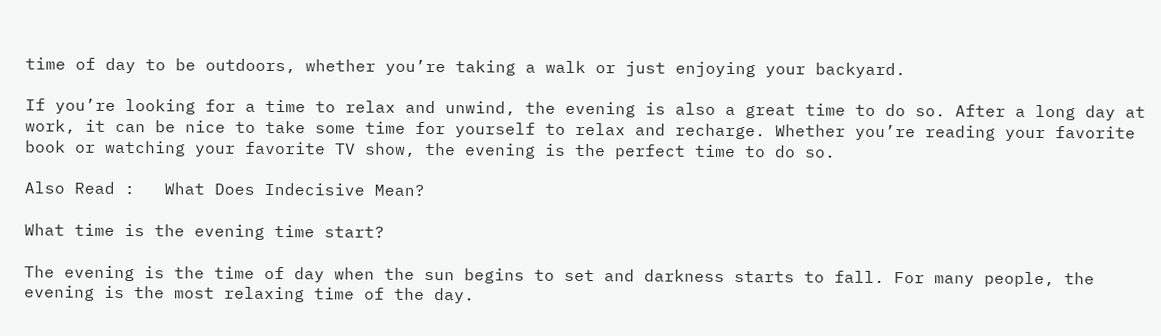time of day to be outdoors, whether you’re taking a walk or just enjoying your backyard.

If you’re looking for a time to relax and unwind, the evening is also a great time to do so. After a long day at work, it can be nice to take some time for yourself to relax and recharge. Whether you’re reading your favorite book or watching your favorite TV show, the evening is the perfect time to do so.

Also Read :   What Does Indecisive Mean?

What time is the evening time start?

The evening is the time of day when the sun begins to set and darkness starts to fall. For many people, the evening is the most relaxing time of the day.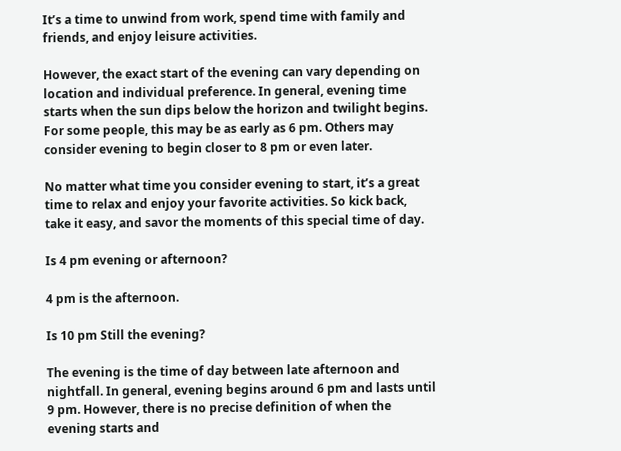It’s a time to unwind from work, spend time with family and friends, and enjoy leisure activities.

However, the exact start of the evening can vary depending on location and individual preference. In general, evening time starts when the sun dips below the horizon and twilight begins. For some people, this may be as early as 6 pm. Others may consider evening to begin closer to 8 pm or even later.

No matter what time you consider evening to start, it’s a great time to relax and enjoy your favorite activities. So kick back, take it easy, and savor the moments of this special time of day.

Is 4 pm evening or afternoon?

4 pm is the afternoon.

Is 10 pm Still the evening?

The evening is the time of day between late afternoon and nightfall. In general, evening begins around 6 pm and lasts until 9 pm. However, there is no precise definition of when the evening starts and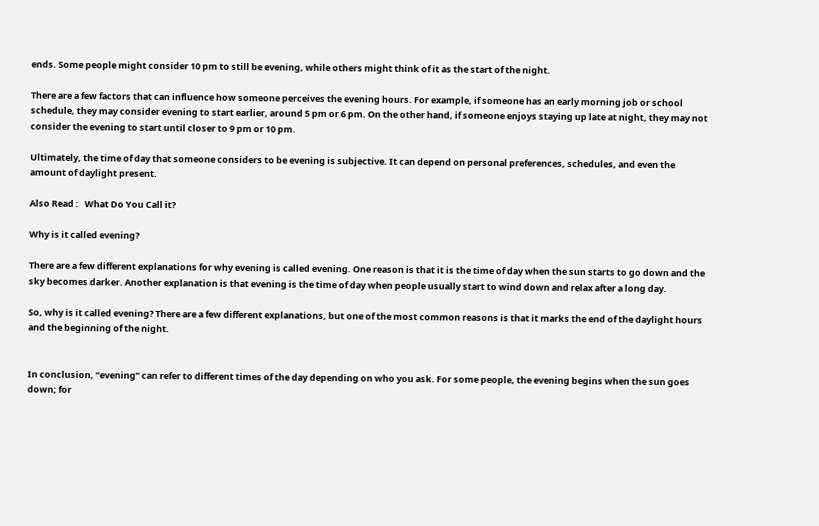ends. Some people might consider 10 pm to still be evening, while others might think of it as the start of the night.

There are a few factors that can influence how someone perceives the evening hours. For example, if someone has an early morning job or school schedule, they may consider evening to start earlier, around 5 pm or 6 pm. On the other hand, if someone enjoys staying up late at night, they may not consider the evening to start until closer to 9 pm or 10 pm.

Ultimately, the time of day that someone considers to be evening is subjective. It can depend on personal preferences, schedules, and even the amount of daylight present.

Also Read :   What Do You Call it?

Why is it called evening?

There are a few different explanations for why evening is called evening. One reason is that it is the time of day when the sun starts to go down and the sky becomes darker. Another explanation is that evening is the time of day when people usually start to wind down and relax after a long day.

So, why is it called evening? There are a few different explanations, but one of the most common reasons is that it marks the end of the daylight hours and the beginning of the night.


In conclusion, “evening” can refer to different times of the day depending on who you ask. For some people, the evening begins when the sun goes down; for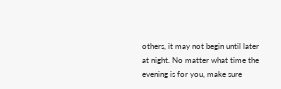others, it may not begin until later at night. No matter what time the evening is for you, make sure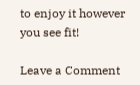to enjoy it however you see fit!

Leave a Comment